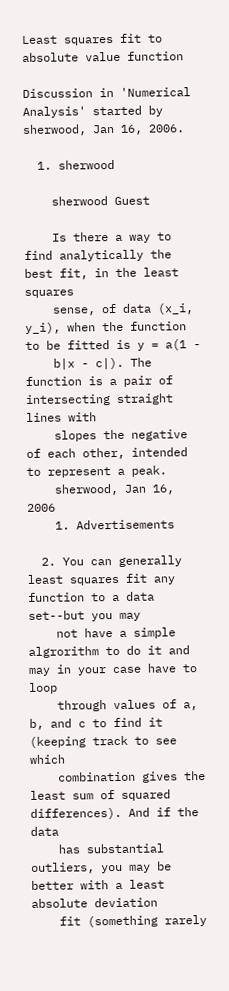Least squares fit to absolute value function

Discussion in 'Numerical Analysis' started by sherwood, Jan 16, 2006.

  1. sherwood

    sherwood Guest

    Is there a way to find analytically the best fit, in the least squares
    sense, of data (x_i, y_i), when the function to be fitted is y = a(1 -
    b|x - c|). The function is a pair of intersecting straight lines with
    slopes the negative of each other, intended to represent a peak.
    sherwood, Jan 16, 2006
    1. Advertisements

  2. You can generally least squares fit any function to a data set--but you may
    not have a simple algrorithm to do it and may in your case have to loop
    through values of a, b, and c to find it (keeping track to see which
    combination gives the least sum of squared differences). And if the data
    has substantial outliers, you may be better with a least absolute deviation
    fit (something rarely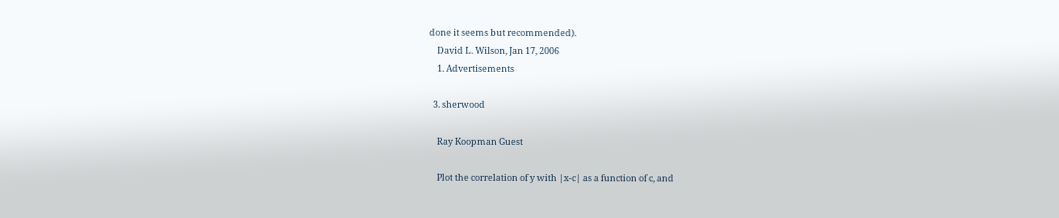done it seems but recommended).
    David L. Wilson, Jan 17, 2006
    1. Advertisements

  3. sherwood

    Ray Koopman Guest

    Plot the correlation of y with |x-c| as a function of c, and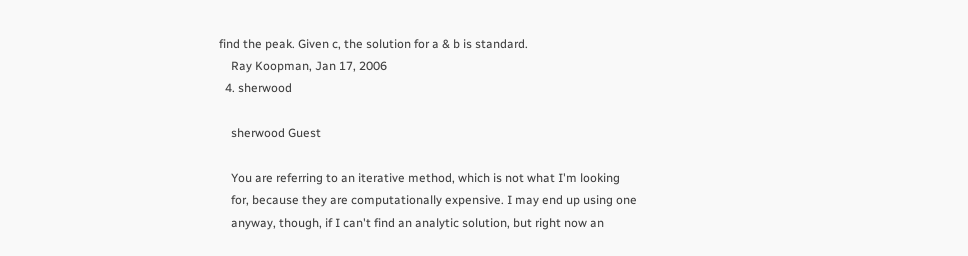find the peak. Given c, the solution for a & b is standard.
    Ray Koopman, Jan 17, 2006
  4. sherwood

    sherwood Guest

    You are referring to an iterative method, which is not what I'm looking
    for, because they are computationally expensive. I may end up using one
    anyway, though, if I can't find an analytic solution, but right now an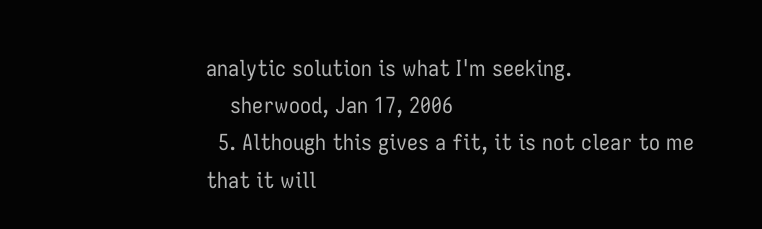analytic solution is what I'm seeking.
    sherwood, Jan 17, 2006
  5. Although this gives a fit, it is not clear to me that it will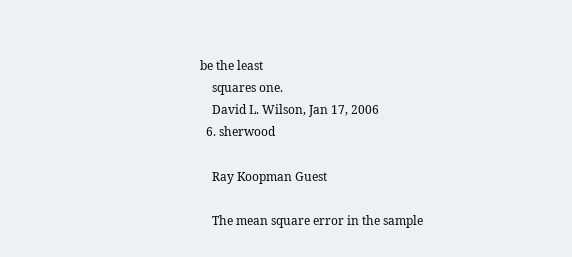be the least
    squares one.
    David L. Wilson, Jan 17, 2006
  6. sherwood

    Ray Koopman Guest

    The mean square error in the sample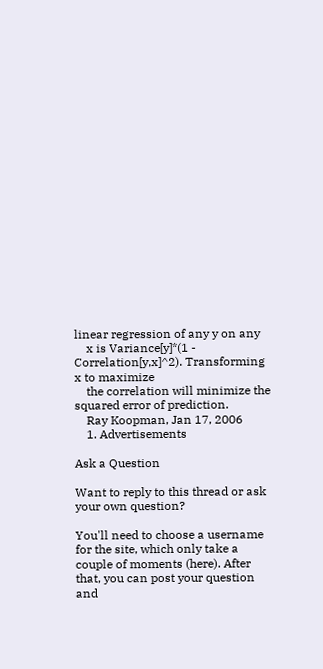linear regression of any y on any
    x is Variance[y]*(1 - Correlation[y,x]^2). Transforming x to maximize
    the correlation will minimize the squared error of prediction.
    Ray Koopman, Jan 17, 2006
    1. Advertisements

Ask a Question

Want to reply to this thread or ask your own question?

You'll need to choose a username for the site, which only take a couple of moments (here). After that, you can post your question and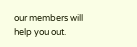our members will help you out.